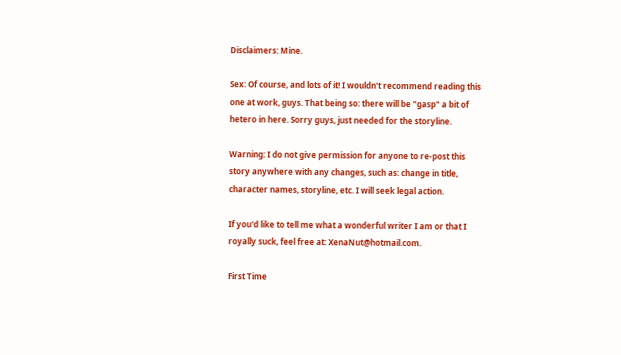Disclaimers: Mine.

Sex: Of course, and lots of it! I wouldn't recommend reading this one at work, guys. That being so: there will be "gasp" a bit of hetero in here. Sorry guys, just needed for the storyline.

Warning: I do not give permission for anyone to re-post this story anywhere with any changes, such as: change in title, character names, storyline, etc. I will seek legal action.

If you'd like to tell me what a wonderful writer I am or that I royally suck, feel free at: XenaNut@hotmail.com.

First Time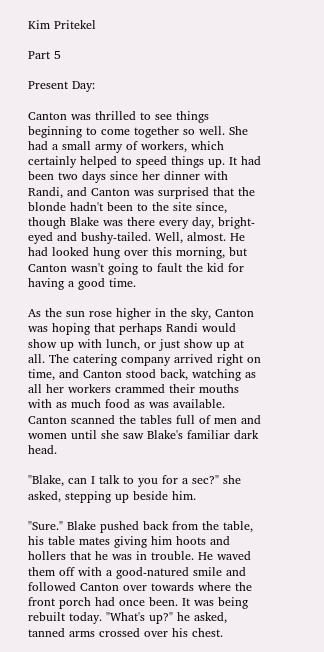Kim Pritekel

Part 5

Present Day:

Canton was thrilled to see things beginning to come together so well. She had a small army of workers, which certainly helped to speed things up. It had been two days since her dinner with Randi, and Canton was surprised that the blonde hadn't been to the site since, though Blake was there every day, bright-eyed and bushy-tailed. Well, almost. He had looked hung over this morning, but Canton wasn't going to fault the kid for having a good time.

As the sun rose higher in the sky, Canton was hoping that perhaps Randi would show up with lunch, or just show up at all. The catering company arrived right on time, and Canton stood back, watching as all her workers crammed their mouths with as much food as was available. Canton scanned the tables full of men and women until she saw Blake's familiar dark head.

"Blake, can I talk to you for a sec?" she asked, stepping up beside him.

"Sure." Blake pushed back from the table, his table mates giving him hoots and hollers that he was in trouble. He waved them off with a good-natured smile and followed Canton over towards where the front porch had once been. It was being rebuilt today. "What's up?" he asked, tanned arms crossed over his chest.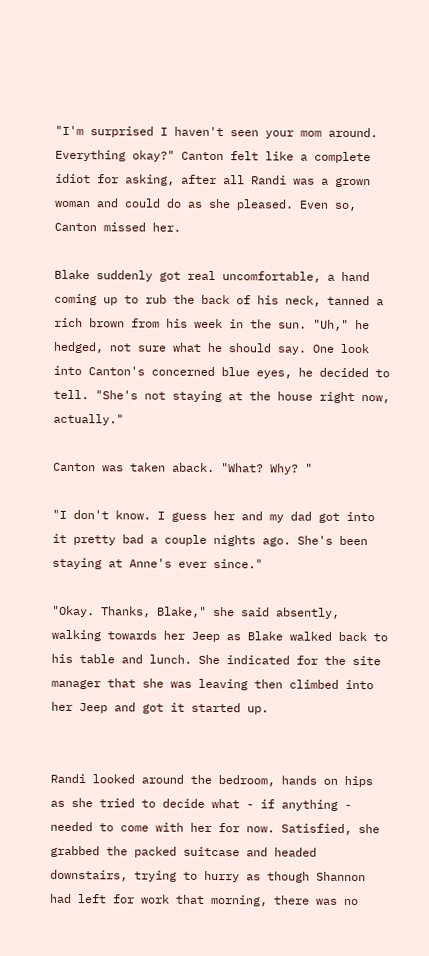"I'm surprised I haven't seen your mom around. Everything okay?" Canton felt like a complete idiot for asking, after all Randi was a grown woman and could do as she pleased. Even so, Canton missed her.

Blake suddenly got real uncomfortable, a hand coming up to rub the back of his neck, tanned a rich brown from his week in the sun. "Uh," he hedged, not sure what he should say. One look into Canton's concerned blue eyes, he decided to tell. "She's not staying at the house right now, actually."

Canton was taken aback. "What? Why? "

"I don't know. I guess her and my dad got into it pretty bad a couple nights ago. She's been staying at Anne's ever since."

"Okay. Thanks, Blake," she said absently, walking towards her Jeep as Blake walked back to his table and lunch. She indicated for the site manager that she was leaving then climbed into her Jeep and got it started up.


Randi looked around the bedroom, hands on hips as she tried to decide what - if anything - needed to come with her for now. Satisfied, she grabbed the packed suitcase and headed downstairs, trying to hurry as though Shannon had left for work that morning, there was no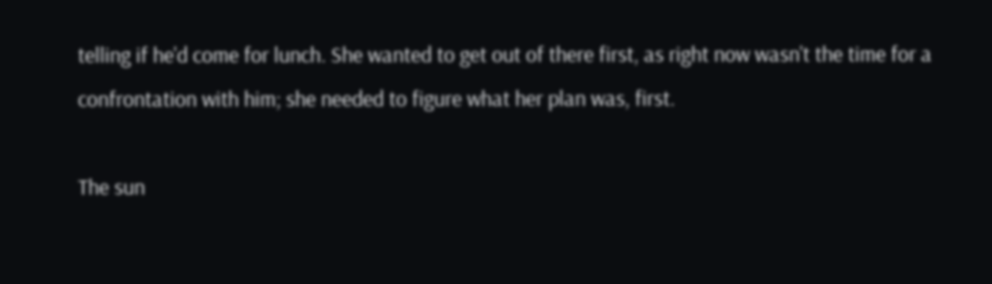telling if he'd come for lunch. She wanted to get out of there first, as right now wasn't the time for a confrontation with him; she needed to figure what her plan was, first.

The sun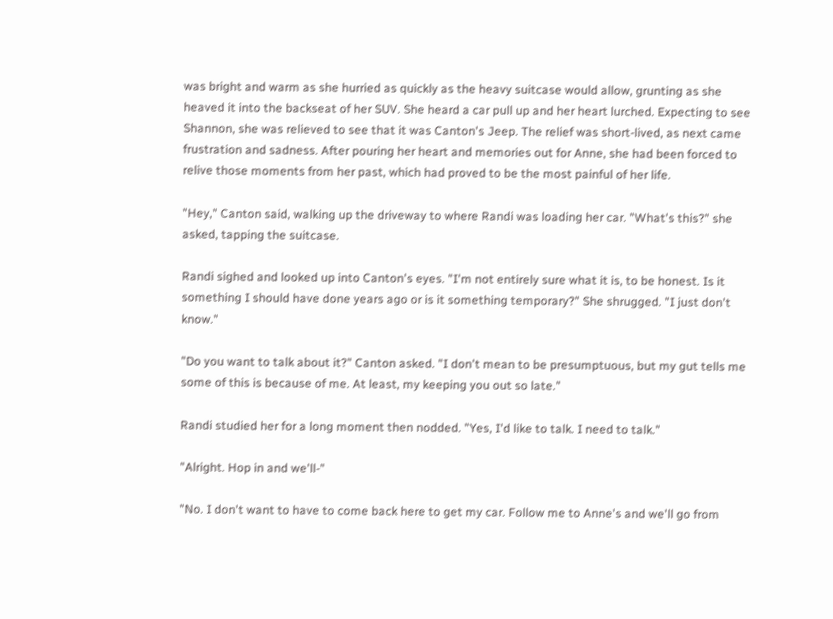was bright and warm as she hurried as quickly as the heavy suitcase would allow, grunting as she heaved it into the backseat of her SUV. She heard a car pull up and her heart lurched. Expecting to see Shannon, she was relieved to see that it was Canton's Jeep. The relief was short-lived, as next came frustration and sadness. After pouring her heart and memories out for Anne, she had been forced to relive those moments from her past, which had proved to be the most painful of her life.

"Hey," Canton said, walking up the driveway to where Randi was loading her car. "What's this?" she asked, tapping the suitcase.

Randi sighed and looked up into Canton's eyes. "I'm not entirely sure what it is, to be honest. Is it something I should have done years ago or is it something temporary?" She shrugged. "I just don't know."

"Do you want to talk about it?" Canton asked. "I don't mean to be presumptuous, but my gut tells me some of this is because of me. At least, my keeping you out so late."

Randi studied her for a long moment then nodded. "Yes, I'd like to talk. I need to talk."

"Alright. Hop in and we'll-"

"No. I don't want to have to come back here to get my car. Follow me to Anne's and we'll go from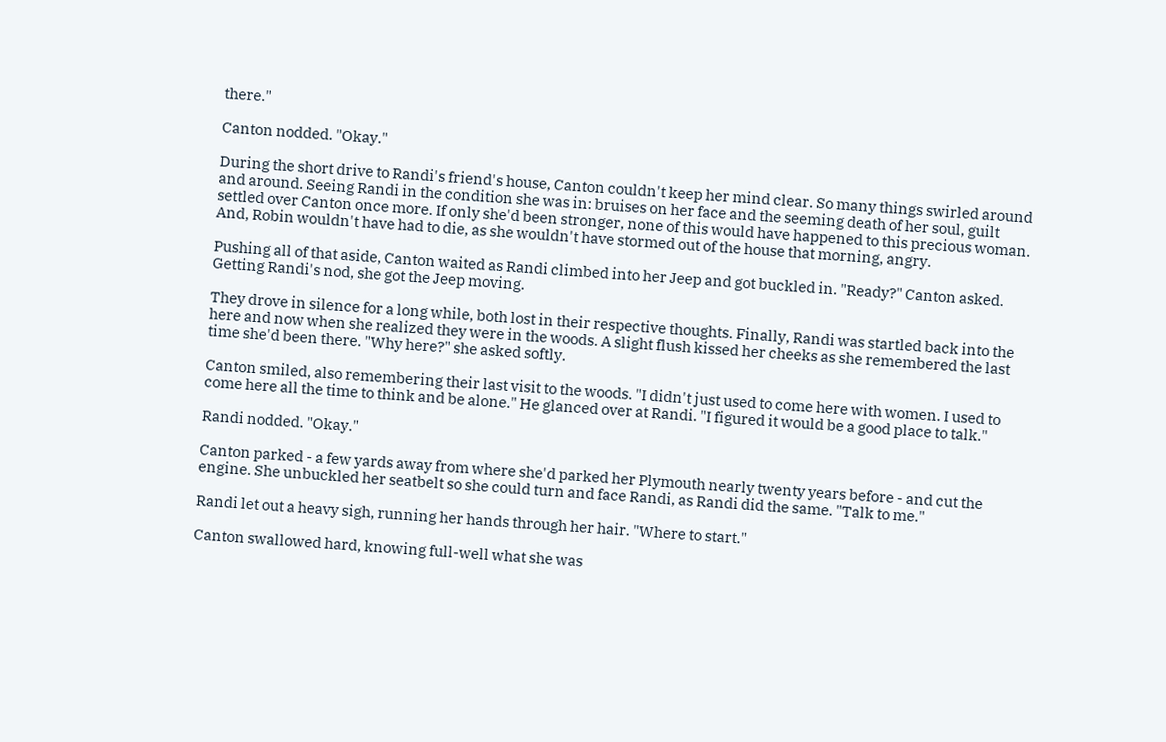there."

Canton nodded. "Okay."

During the short drive to Randi's friend's house, Canton couldn't keep her mind clear. So many things swirled around and around. Seeing Randi in the condition she was in: bruises on her face and the seeming death of her soul, guilt settled over Canton once more. If only she'd been stronger, none of this would have happened to this precious woman. And, Robin wouldn't have had to die, as she wouldn't have stormed out of the house that morning, angry.

Pushing all of that aside, Canton waited as Randi climbed into her Jeep and got buckled in. "Ready?" Canton asked. Getting Randi's nod, she got the Jeep moving.

They drove in silence for a long while, both lost in their respective thoughts. Finally, Randi was startled back into the here and now when she realized they were in the woods. A slight flush kissed her cheeks as she remembered the last time she'd been there. "Why here?" she asked softly.

Canton smiled, also remembering their last visit to the woods. "I didn't just used to come here with women. I used to come here all the time to think and be alone." He glanced over at Randi. "I figured it would be a good place to talk."

Randi nodded. "Okay."

Canton parked - a few yards away from where she'd parked her Plymouth nearly twenty years before - and cut the engine. She unbuckled her seatbelt so she could turn and face Randi, as Randi did the same. "Talk to me."

Randi let out a heavy sigh, running her hands through her hair. "Where to start."

Canton swallowed hard, knowing full-well what she was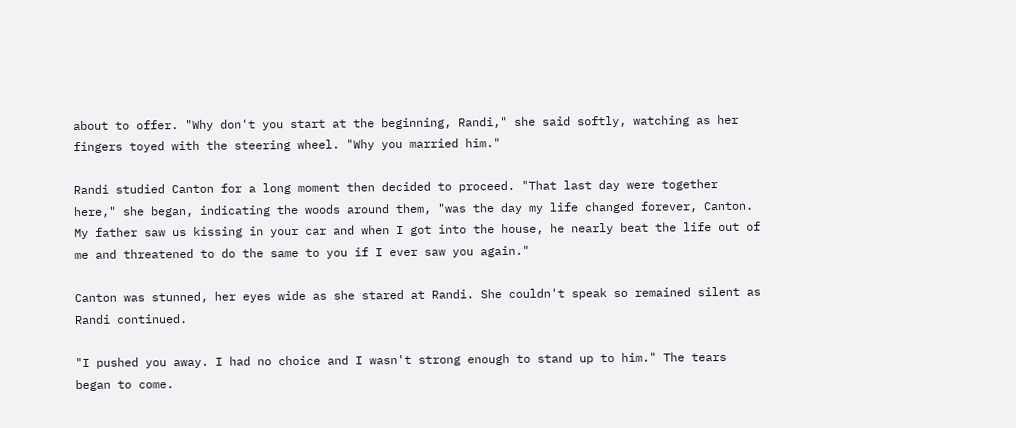about to offer. "Why don't you start at the beginning, Randi," she said softly, watching as her fingers toyed with the steering wheel. "Why you married him."

Randi studied Canton for a long moment then decided to proceed. "That last day were together here," she began, indicating the woods around them, "was the day my life changed forever, Canton. My father saw us kissing in your car and when I got into the house, he nearly beat the life out of me and threatened to do the same to you if I ever saw you again."

Canton was stunned, her eyes wide as she stared at Randi. She couldn't speak so remained silent as Randi continued.

"I pushed you away. I had no choice and I wasn't strong enough to stand up to him." The tears began to come.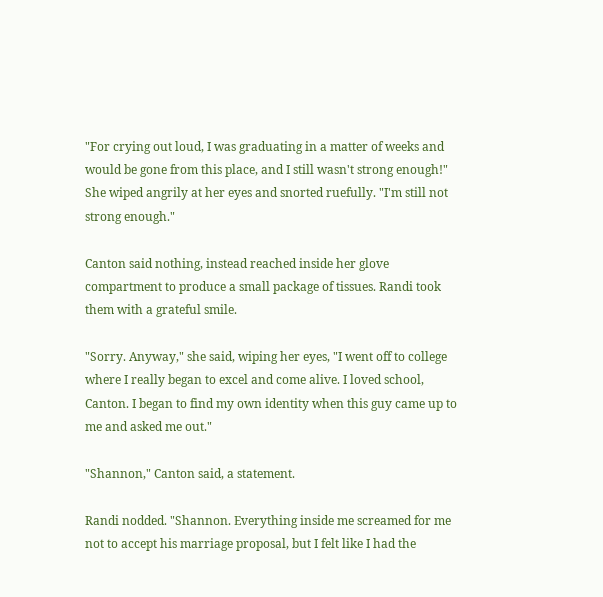"For crying out loud, I was graduating in a matter of weeks and would be gone from this place, and I still wasn't strong enough!" She wiped angrily at her eyes and snorted ruefully. "I'm still not strong enough."

Canton said nothing, instead reached inside her glove compartment to produce a small package of tissues. Randi took them with a grateful smile.

"Sorry. Anyway," she said, wiping her eyes, "I went off to college where I really began to excel and come alive. I loved school, Canton. I began to find my own identity when this guy came up to me and asked me out."

"Shannon," Canton said, a statement.

Randi nodded. "Shannon. Everything inside me screamed for me not to accept his marriage proposal, but I felt like I had the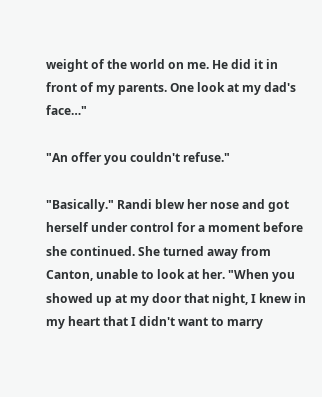weight of the world on me. He did it in front of my parents. One look at my dad's face…"

"An offer you couldn't refuse."

"Basically." Randi blew her nose and got herself under control for a moment before she continued. She turned away from Canton, unable to look at her. "When you showed up at my door that night, I knew in my heart that I didn't want to marry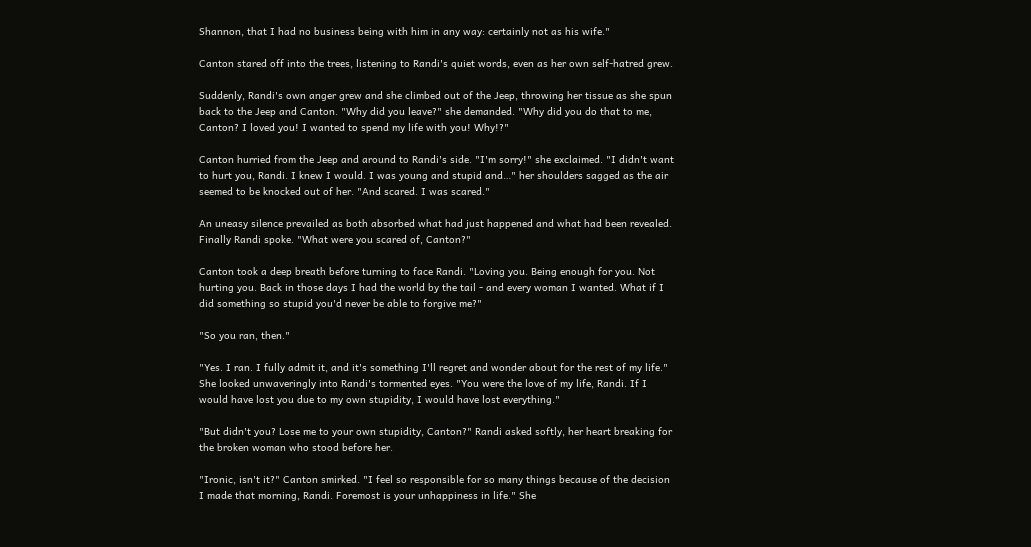Shannon, that I had no business being with him in any way: certainly not as his wife."

Canton stared off into the trees, listening to Randi's quiet words, even as her own self-hatred grew.

Suddenly, Randi's own anger grew and she climbed out of the Jeep, throwing her tissue as she spun back to the Jeep and Canton. "Why did you leave?" she demanded. "Why did you do that to me, Canton? I loved you! I wanted to spend my life with you! Why!?"

Canton hurried from the Jeep and around to Randi's side. "I'm sorry!" she exclaimed. "I didn't want to hurt you, Randi. I knew I would. I was young and stupid and…" her shoulders sagged as the air seemed to be knocked out of her. "And scared. I was scared."

An uneasy silence prevailed as both absorbed what had just happened and what had been revealed. Finally Randi spoke. "What were you scared of, Canton?"

Canton took a deep breath before turning to face Randi. "Loving you. Being enough for you. Not hurting you. Back in those days I had the world by the tail - and every woman I wanted. What if I did something so stupid you'd never be able to forgive me?"

"So you ran, then."

"Yes. I ran. I fully admit it, and it's something I'll regret and wonder about for the rest of my life." She looked unwaveringly into Randi's tormented eyes. "You were the love of my life, Randi. If I would have lost you due to my own stupidity, I would have lost everything."

"But didn't you? Lose me to your own stupidity, Canton?" Randi asked softly, her heart breaking for the broken woman who stood before her.

"Ironic, isn't it?" Canton smirked. "I feel so responsible for so many things because of the decision I made that morning, Randi. Foremost is your unhappiness in life." She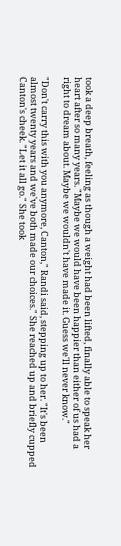took a deep breath, feeling as though a weight had been lifted, finally able to speak her heart after so many years. "Maybe we would have been happier than either of us had a right to dream about. Maybe we wouldn't have made it. Guess we'll never know."

"Don't carry this with you anymore, Canton," Randi said, stepping up to her. "It's been almost twenty years and we've both made our choices." She reached up and briefly cupped Canton's cheek. "Let it all go." She took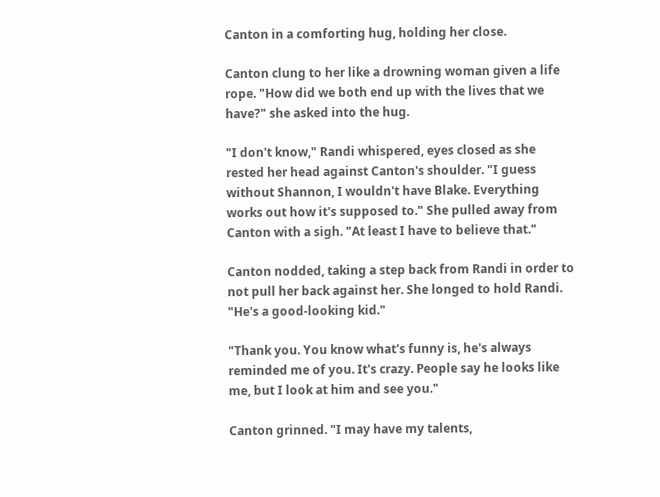Canton in a comforting hug, holding her close.

Canton clung to her like a drowning woman given a life rope. "How did we both end up with the lives that we have?" she asked into the hug.

"I don't know," Randi whispered, eyes closed as she rested her head against Canton's shoulder. "I guess without Shannon, I wouldn't have Blake. Everything works out how it's supposed to." She pulled away from Canton with a sigh. "At least I have to believe that."

Canton nodded, taking a step back from Randi in order to not pull her back against her. She longed to hold Randi. "He's a good-looking kid."

"Thank you. You know what's funny is, he's always reminded me of you. It's crazy. People say he looks like me, but I look at him and see you."

Canton grinned. "I may have my talents,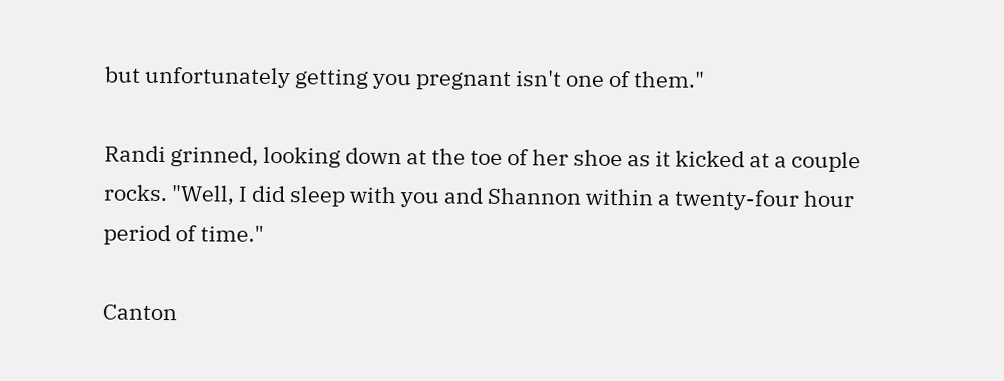but unfortunately getting you pregnant isn't one of them."

Randi grinned, looking down at the toe of her shoe as it kicked at a couple rocks. "Well, I did sleep with you and Shannon within a twenty-four hour period of time."

Canton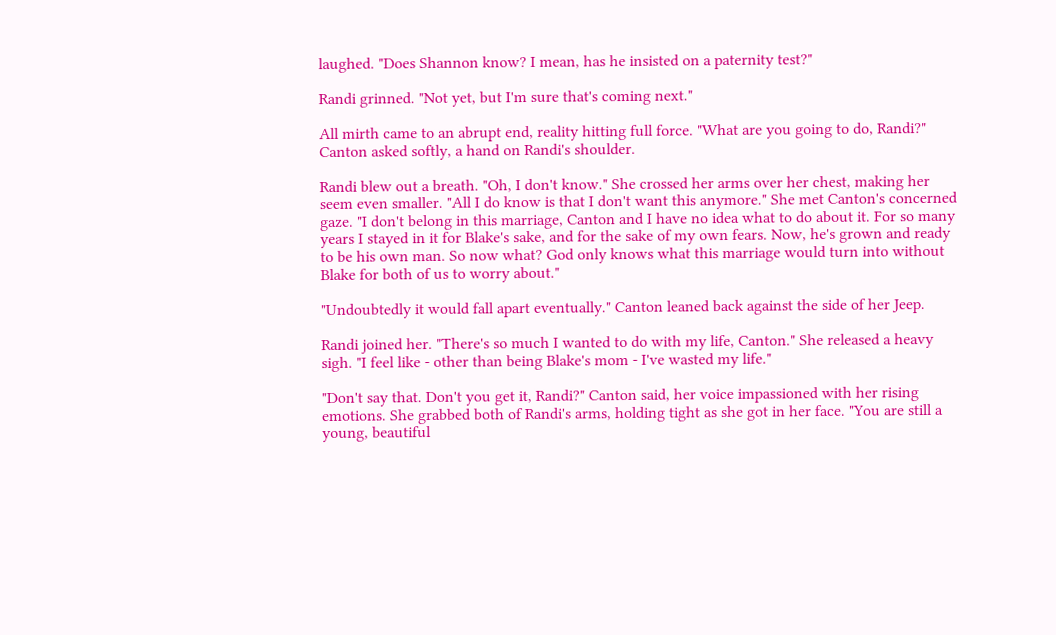laughed. "Does Shannon know? I mean, has he insisted on a paternity test?"

Randi grinned. "Not yet, but I'm sure that's coming next."

All mirth came to an abrupt end, reality hitting full force. "What are you going to do, Randi?" Canton asked softly, a hand on Randi's shoulder.

Randi blew out a breath. "Oh, I don't know." She crossed her arms over her chest, making her seem even smaller. "All I do know is that I don't want this anymore." She met Canton's concerned gaze. "I don't belong in this marriage, Canton and I have no idea what to do about it. For so many years I stayed in it for Blake's sake, and for the sake of my own fears. Now, he's grown and ready to be his own man. So now what? God only knows what this marriage would turn into without Blake for both of us to worry about."

"Undoubtedly it would fall apart eventually." Canton leaned back against the side of her Jeep.

Randi joined her. "There's so much I wanted to do with my life, Canton." She released a heavy sigh. "I feel like - other than being Blake's mom - I've wasted my life."

"Don't say that. Don't you get it, Randi?" Canton said, her voice impassioned with her rising emotions. She grabbed both of Randi's arms, holding tight as she got in her face. "You are still a young, beautiful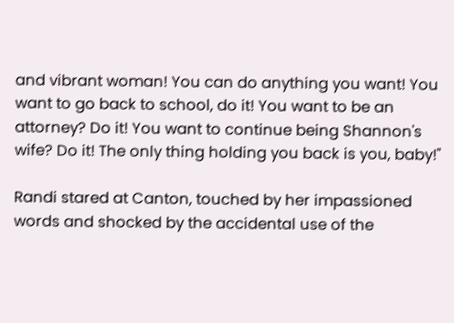and vibrant woman! You can do anything you want! You want to go back to school, do it! You want to be an attorney? Do it! You want to continue being Shannon's wife? Do it! The only thing holding you back is you, baby!"

Randi stared at Canton, touched by her impassioned words and shocked by the accidental use of the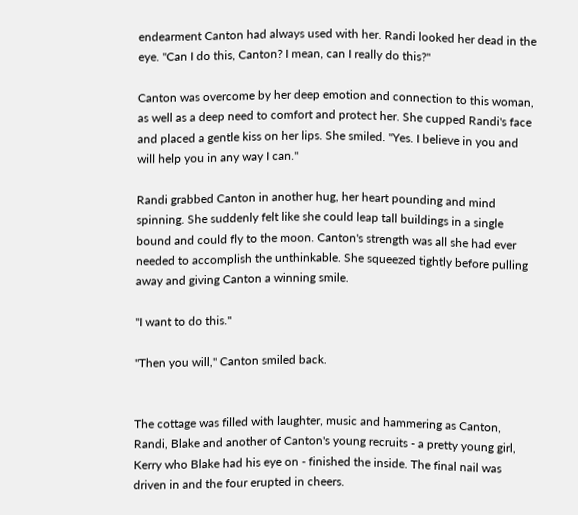endearment Canton had always used with her. Randi looked her dead in the eye. "Can I do this, Canton? I mean, can I really do this?"

Canton was overcome by her deep emotion and connection to this woman, as well as a deep need to comfort and protect her. She cupped Randi's face and placed a gentle kiss on her lips. She smiled. "Yes. I believe in you and will help you in any way I can."

Randi grabbed Canton in another hug, her heart pounding and mind spinning. She suddenly felt like she could leap tall buildings in a single bound and could fly to the moon. Canton's strength was all she had ever needed to accomplish the unthinkable. She squeezed tightly before pulling away and giving Canton a winning smile.

"I want to do this."

"Then you will," Canton smiled back.


The cottage was filled with laughter, music and hammering as Canton, Randi, Blake and another of Canton's young recruits - a pretty young girl, Kerry who Blake had his eye on - finished the inside. The final nail was driven in and the four erupted in cheers.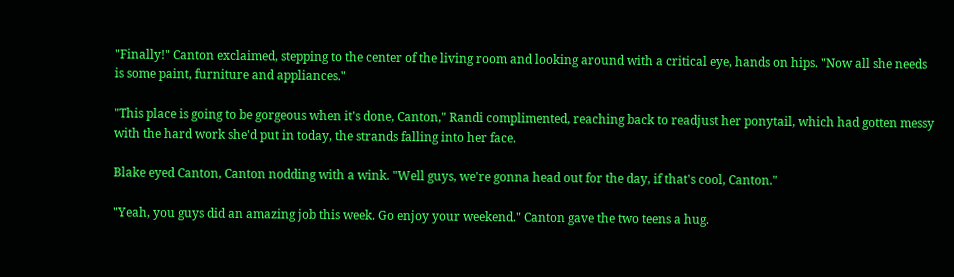"Finally!" Canton exclaimed, stepping to the center of the living room and looking around with a critical eye, hands on hips. "Now all she needs is some paint, furniture and appliances."

"This place is going to be gorgeous when it's done, Canton," Randi complimented, reaching back to readjust her ponytail, which had gotten messy with the hard work she'd put in today, the strands falling into her face.

Blake eyed Canton, Canton nodding with a wink. "Well guys, we're gonna head out for the day, if that's cool, Canton."

"Yeah, you guys did an amazing job this week. Go enjoy your weekend." Canton gave the two teens a hug.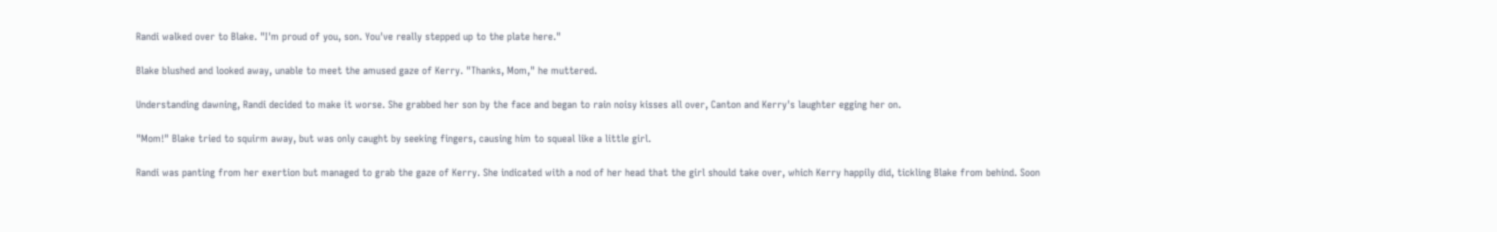Randi walked over to Blake. "I'm proud of you, son. You've really stepped up to the plate here."

Blake blushed and looked away, unable to meet the amused gaze of Kerry. "Thanks, Mom," he muttered.

Understanding dawning, Randi decided to make it worse. She grabbed her son by the face and began to rain noisy kisses all over, Canton and Kerry's laughter egging her on.

"Mom!" Blake tried to squirm away, but was only caught by seeking fingers, causing him to squeal like a little girl.

Randi was panting from her exertion but managed to grab the gaze of Kerry. She indicated with a nod of her head that the girl should take over, which Kerry happily did, tickling Blake from behind. Soon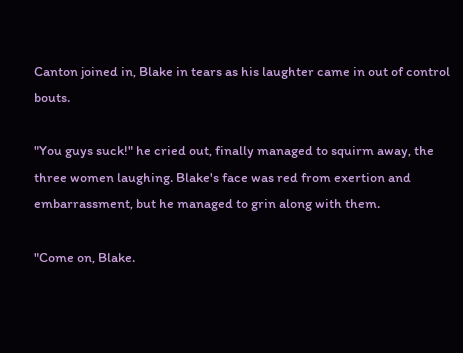Canton joined in, Blake in tears as his laughter came in out of control bouts.

"You guys suck!" he cried out, finally managed to squirm away, the three women laughing. Blake's face was red from exertion and embarrassment, but he managed to grin along with them.

"Come on, Blake.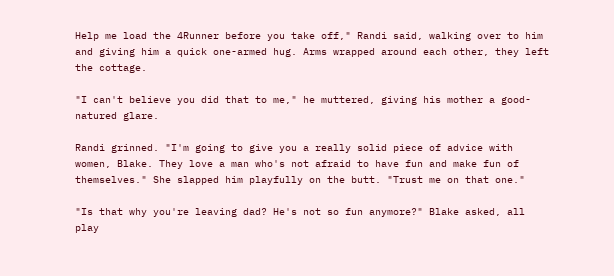Help me load the 4Runner before you take off," Randi said, walking over to him and giving him a quick one-armed hug. Arms wrapped around each other, they left the cottage.

"I can't believe you did that to me," he muttered, giving his mother a good-natured glare.

Randi grinned. "I'm going to give you a really solid piece of advice with women, Blake. They love a man who's not afraid to have fun and make fun of themselves." She slapped him playfully on the butt. "Trust me on that one."

"Is that why you're leaving dad? He's not so fun anymore?" Blake asked, all play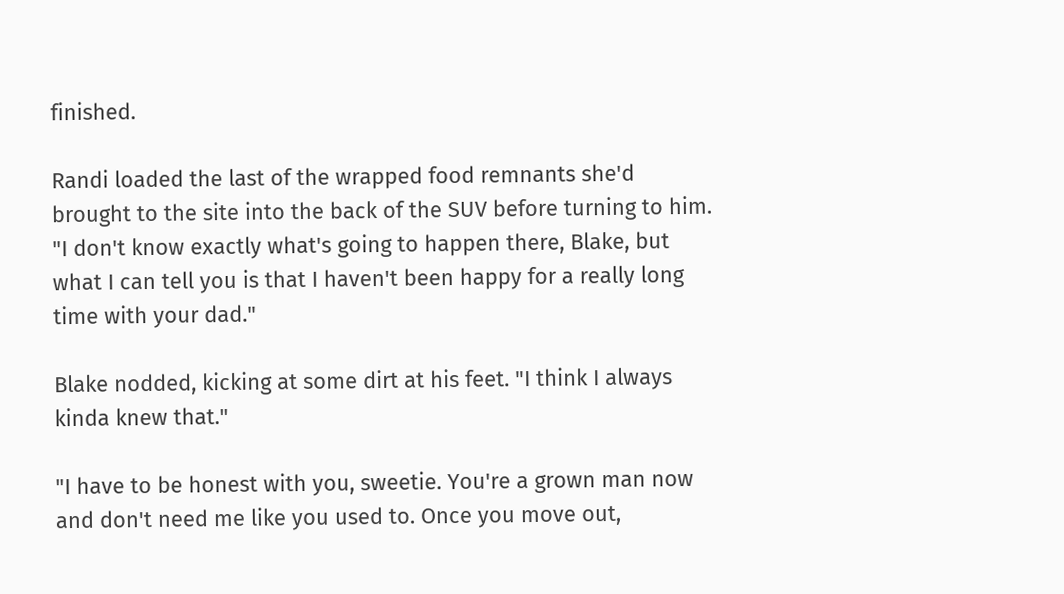finished.

Randi loaded the last of the wrapped food remnants she'd brought to the site into the back of the SUV before turning to him. "I don't know exactly what's going to happen there, Blake, but what I can tell you is that I haven't been happy for a really long time with your dad."

Blake nodded, kicking at some dirt at his feet. "I think I always kinda knew that."

"I have to be honest with you, sweetie. You're a grown man now and don't need me like you used to. Once you move out,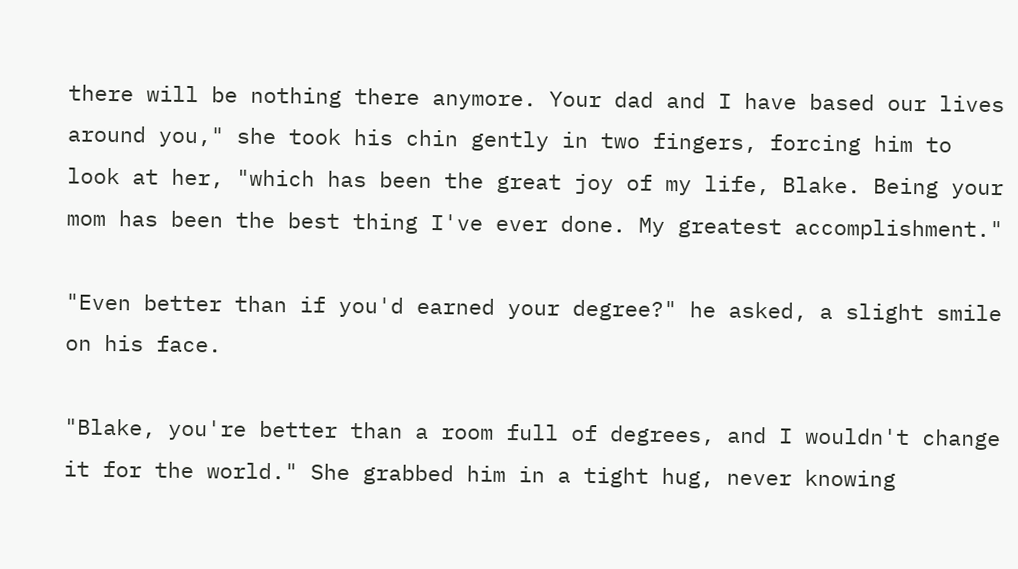there will be nothing there anymore. Your dad and I have based our lives around you," she took his chin gently in two fingers, forcing him to look at her, "which has been the great joy of my life, Blake. Being your mom has been the best thing I've ever done. My greatest accomplishment."

"Even better than if you'd earned your degree?" he asked, a slight smile on his face.

"Blake, you're better than a room full of degrees, and I wouldn't change it for the world." She grabbed him in a tight hug, never knowing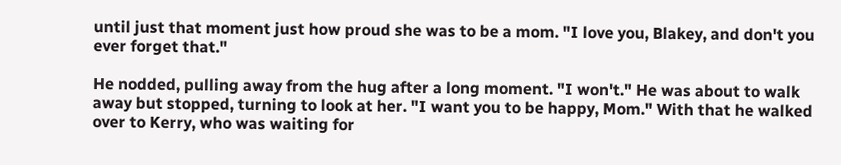until just that moment just how proud she was to be a mom. "I love you, Blakey, and don't you ever forget that."

He nodded, pulling away from the hug after a long moment. "I won't." He was about to walk away but stopped, turning to look at her. "I want you to be happy, Mom." With that he walked over to Kerry, who was waiting for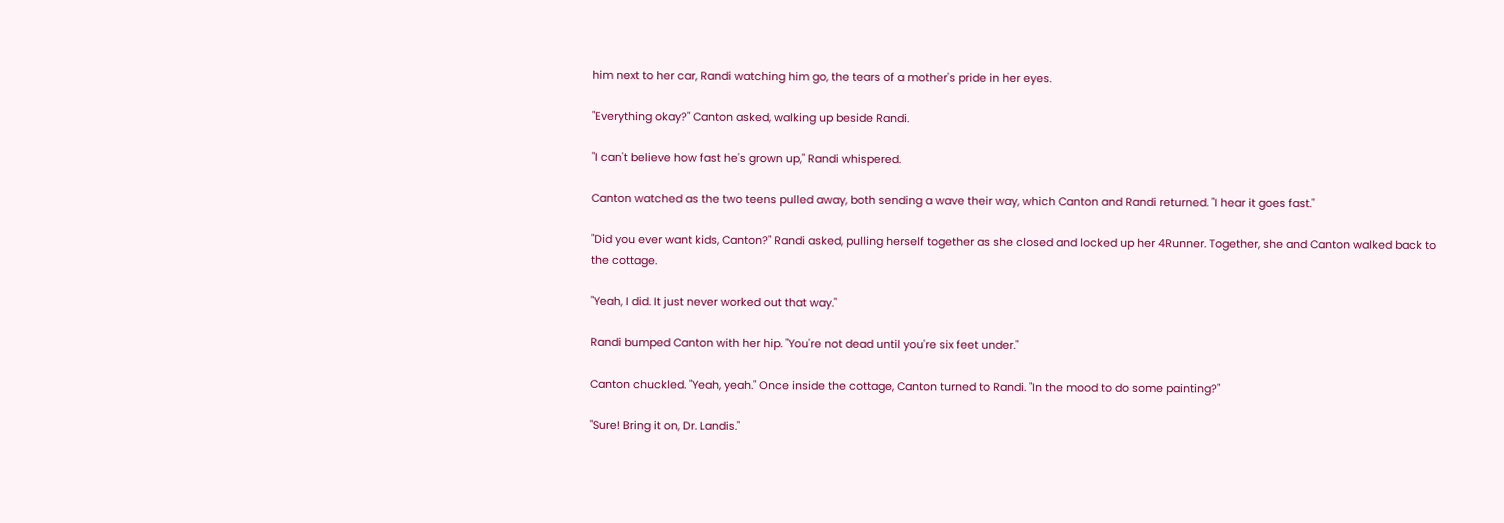him next to her car, Randi watching him go, the tears of a mother's pride in her eyes.

"Everything okay?" Canton asked, walking up beside Randi.

"I can't believe how fast he's grown up," Randi whispered.

Canton watched as the two teens pulled away, both sending a wave their way, which Canton and Randi returned. "I hear it goes fast."

"Did you ever want kids, Canton?" Randi asked, pulling herself together as she closed and locked up her 4Runner. Together, she and Canton walked back to the cottage.

"Yeah, I did. It just never worked out that way."

Randi bumped Canton with her hip. "You're not dead until you're six feet under."

Canton chuckled. "Yeah, yeah." Once inside the cottage, Canton turned to Randi. "In the mood to do some painting?"

"Sure! Bring it on, Dr. Landis."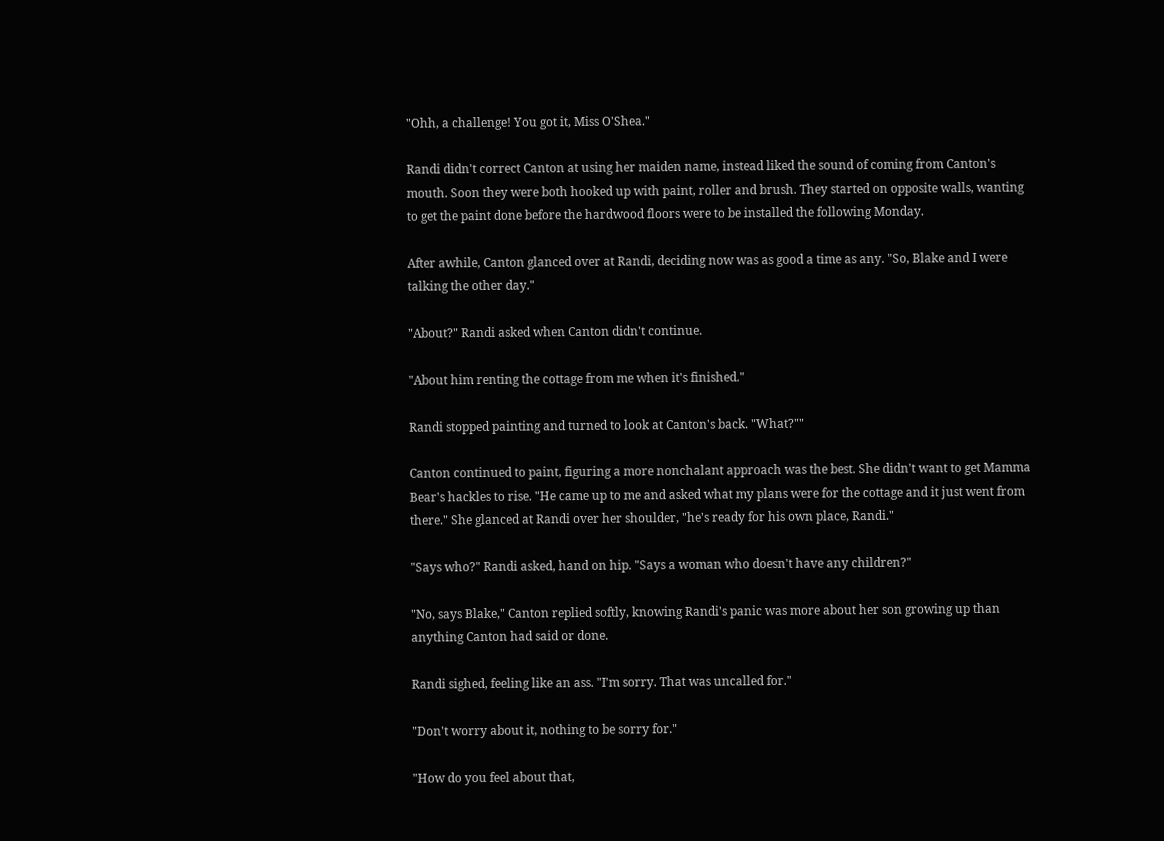"Ohh, a challenge! You got it, Miss O'Shea."

Randi didn't correct Canton at using her maiden name, instead liked the sound of coming from Canton's mouth. Soon they were both hooked up with paint, roller and brush. They started on opposite walls, wanting to get the paint done before the hardwood floors were to be installed the following Monday.

After awhile, Canton glanced over at Randi, deciding now was as good a time as any. "So, Blake and I were talking the other day."

"About?" Randi asked when Canton didn't continue.

"About him renting the cottage from me when it's finished."

Randi stopped painting and turned to look at Canton's back. "What?""

Canton continued to paint, figuring a more nonchalant approach was the best. She didn't want to get Mamma Bear's hackles to rise. "He came up to me and asked what my plans were for the cottage and it just went from there." She glanced at Randi over her shoulder, "he's ready for his own place, Randi."

"Says who?" Randi asked, hand on hip. "Says a woman who doesn't have any children?"

"No, says Blake," Canton replied softly, knowing Randi's panic was more about her son growing up than anything Canton had said or done.

Randi sighed, feeling like an ass. "I'm sorry. That was uncalled for."

"Don't worry about it, nothing to be sorry for."

"How do you feel about that,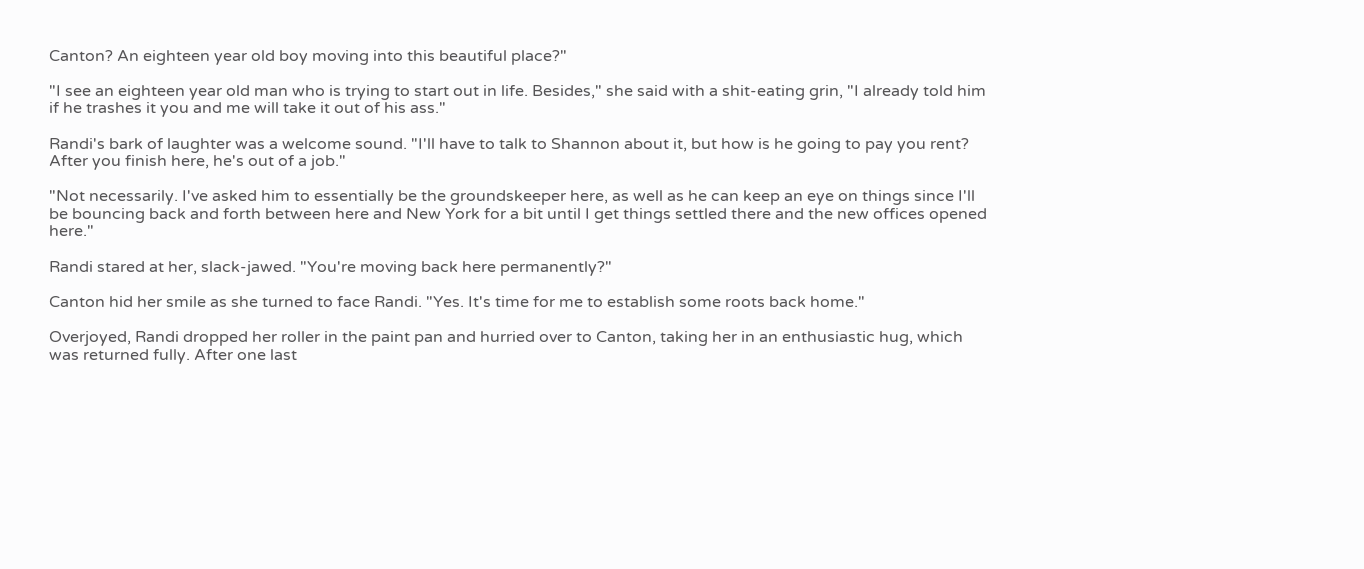Canton? An eighteen year old boy moving into this beautiful place?"

"I see an eighteen year old man who is trying to start out in life. Besides," she said with a shit-eating grin, "I already told him if he trashes it you and me will take it out of his ass."

Randi's bark of laughter was a welcome sound. "I'll have to talk to Shannon about it, but how is he going to pay you rent? After you finish here, he's out of a job."

"Not necessarily. I've asked him to essentially be the groundskeeper here, as well as he can keep an eye on things since I'll be bouncing back and forth between here and New York for a bit until I get things settled there and the new offices opened here."

Randi stared at her, slack-jawed. "You're moving back here permanently?"

Canton hid her smile as she turned to face Randi. "Yes. It's time for me to establish some roots back home."

Overjoyed, Randi dropped her roller in the paint pan and hurried over to Canton, taking her in an enthusiastic hug, which was returned fully. After one last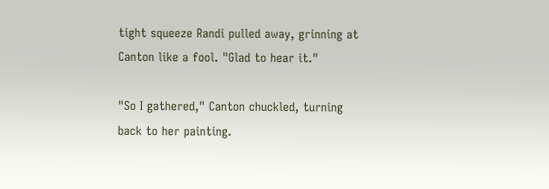tight squeeze Randi pulled away, grinning at Canton like a fool. "Glad to hear it."

"So I gathered," Canton chuckled, turning back to her painting.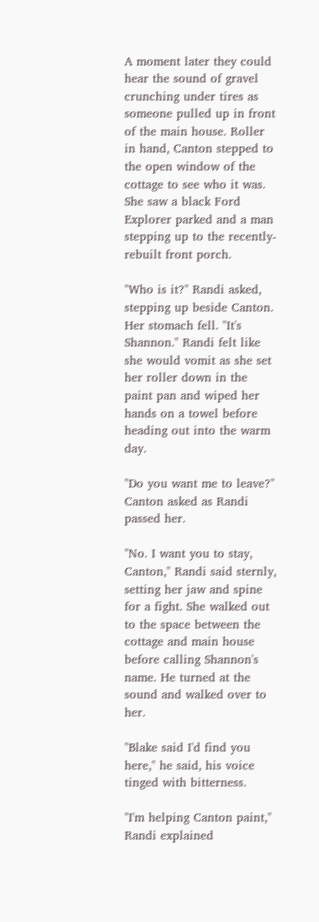A moment later they could hear the sound of gravel crunching under tires as someone pulled up in front of the main house. Roller in hand, Canton stepped to the open window of the cottage to see who it was. She saw a black Ford Explorer parked and a man stepping up to the recently-rebuilt front porch.

"Who is it?" Randi asked, stepping up beside Canton. Her stomach fell. "It's Shannon." Randi felt like she would vomit as she set her roller down in the paint pan and wiped her hands on a towel before heading out into the warm day.

"Do you want me to leave?" Canton asked as Randi passed her.

"No. I want you to stay, Canton," Randi said sternly, setting her jaw and spine for a fight. She walked out to the space between the cottage and main house before calling Shannon's name. He turned at the sound and walked over to her.

"Blake said I'd find you here," he said, his voice tinged with bitterness.

"I'm helping Canton paint," Randi explained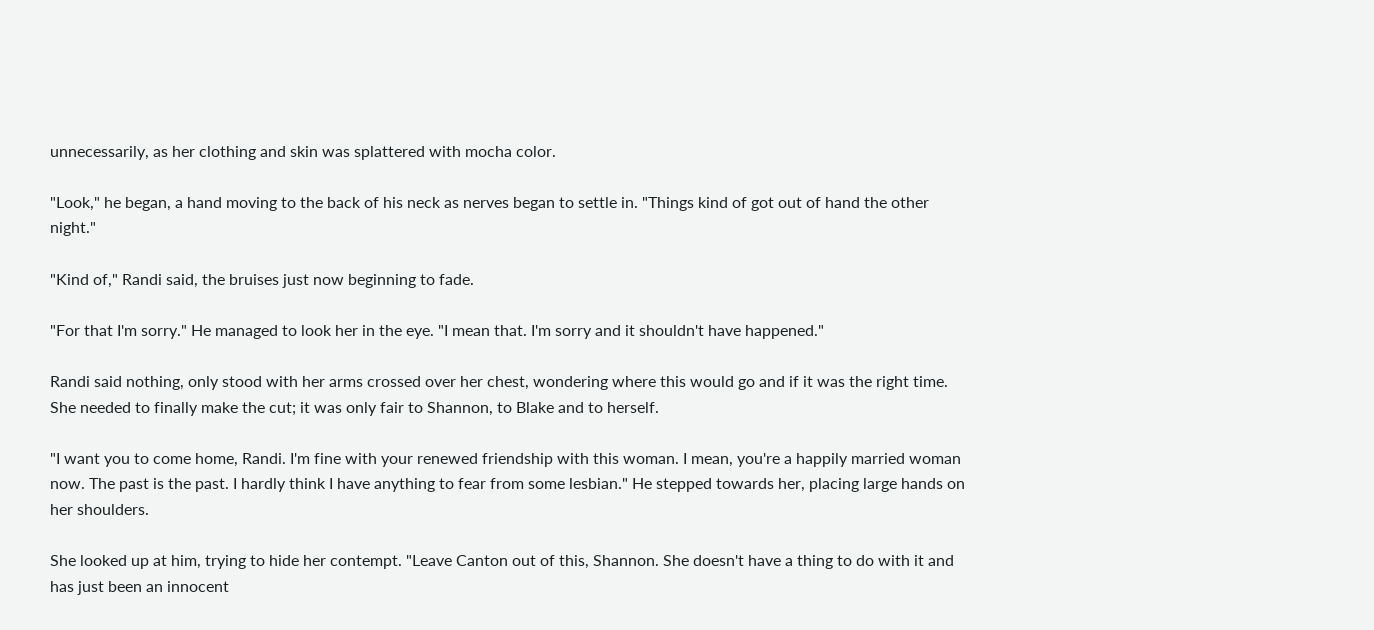unnecessarily, as her clothing and skin was splattered with mocha color.

"Look," he began, a hand moving to the back of his neck as nerves began to settle in. "Things kind of got out of hand the other night."

"Kind of," Randi said, the bruises just now beginning to fade.

"For that I'm sorry." He managed to look her in the eye. "I mean that. I'm sorry and it shouldn't have happened."

Randi said nothing, only stood with her arms crossed over her chest, wondering where this would go and if it was the right time. She needed to finally make the cut; it was only fair to Shannon, to Blake and to herself.

"I want you to come home, Randi. I'm fine with your renewed friendship with this woman. I mean, you're a happily married woman now. The past is the past. I hardly think I have anything to fear from some lesbian." He stepped towards her, placing large hands on her shoulders.

She looked up at him, trying to hide her contempt. "Leave Canton out of this, Shannon. She doesn't have a thing to do with it and has just been an innocent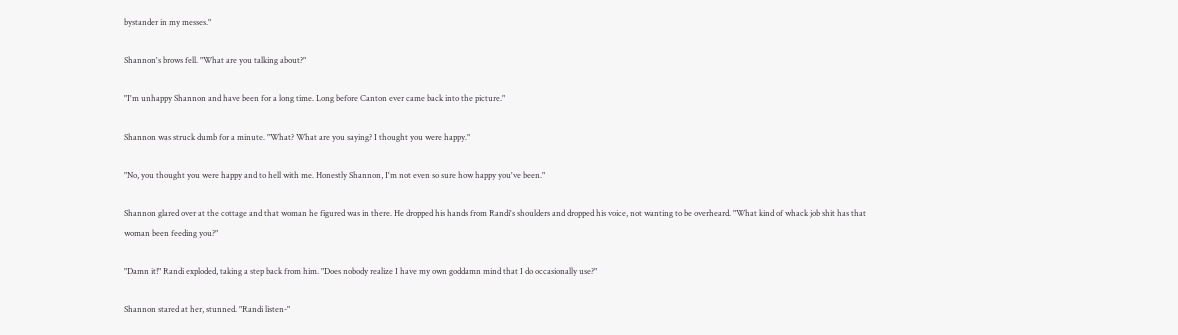bystander in my messes."

Shannon's brows fell. "What are you talking about?"

"I'm unhappy Shannon and have been for a long time. Long before Canton ever came back into the picture."

Shannon was struck dumb for a minute. "What? What are you saying? I thought you were happy."

"No, you thought you were happy and to hell with me. Honestly Shannon, I'm not even so sure how happy you've been."

Shannon glared over at the cottage and that woman he figured was in there. He dropped his hands from Randi's shoulders and dropped his voice, not wanting to be overheard. "What kind of whack job shit has that woman been feeding you?"

"Damn it!" Randi exploded, taking a step back from him. "Does nobody realize I have my own goddamn mind that I do occasionally use?"

Shannon stared at her, stunned. "Randi listen-"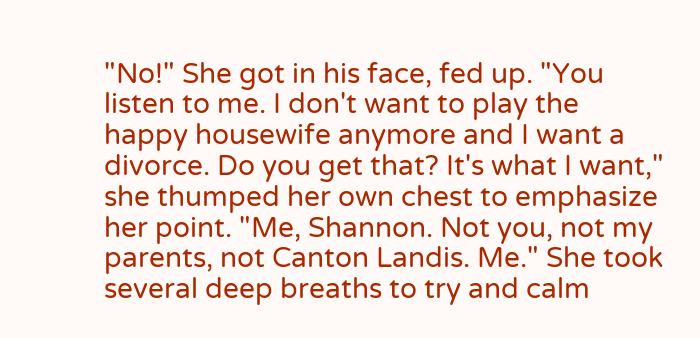"No!" She got in his face, fed up. "You listen to me. I don't want to play the happy housewife anymore and I want a divorce. Do you get that? It's what I want," she thumped her own chest to emphasize her point. "Me, Shannon. Not you, not my parents, not Canton Landis. Me." She took several deep breaths to try and calm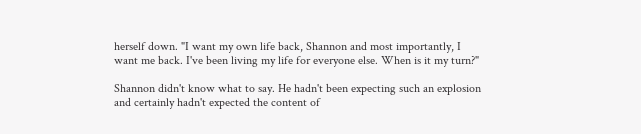herself down. "I want my own life back, Shannon and most importantly, I want me back. I've been living my life for everyone else. When is it my turn?"

Shannon didn't know what to say. He hadn't been expecting such an explosion and certainly hadn't expected the content of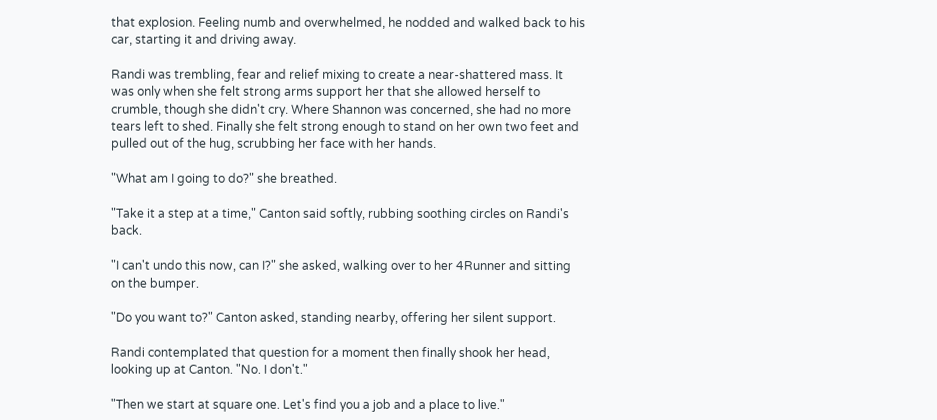that explosion. Feeling numb and overwhelmed, he nodded and walked back to his car, starting it and driving away.

Randi was trembling, fear and relief mixing to create a near-shattered mass. It was only when she felt strong arms support her that she allowed herself to crumble, though she didn't cry. Where Shannon was concerned, she had no more tears left to shed. Finally she felt strong enough to stand on her own two feet and pulled out of the hug, scrubbing her face with her hands.

"What am I going to do?" she breathed.

"Take it a step at a time," Canton said softly, rubbing soothing circles on Randi's back.

"I can't undo this now, can I?" she asked, walking over to her 4Runner and sitting on the bumper.

"Do you want to?" Canton asked, standing nearby, offering her silent support.

Randi contemplated that question for a moment then finally shook her head, looking up at Canton. "No. I don't."

"Then we start at square one. Let's find you a job and a place to live."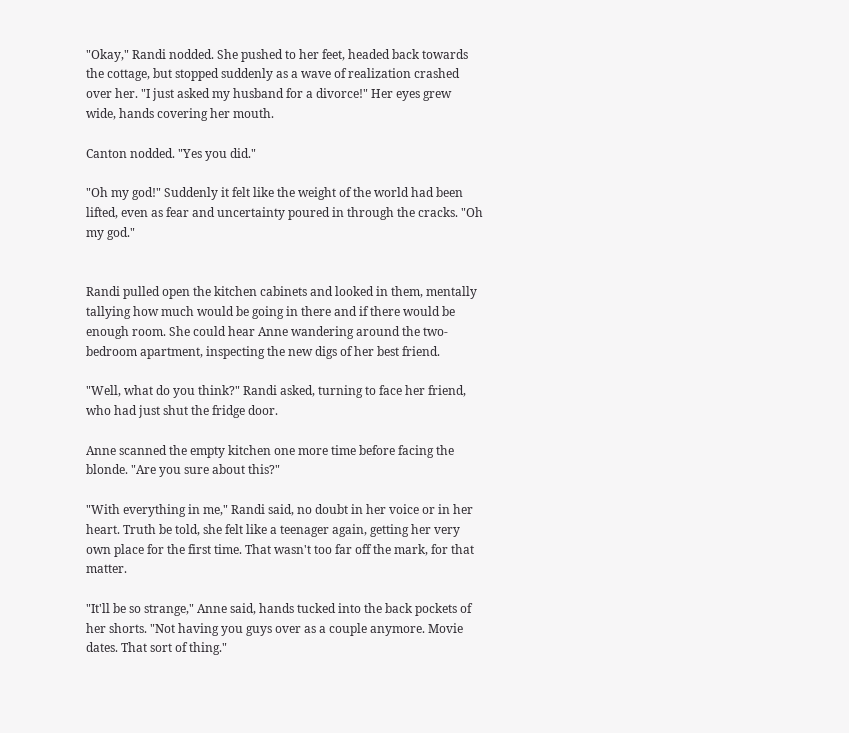"Okay," Randi nodded. She pushed to her feet, headed back towards the cottage, but stopped suddenly as a wave of realization crashed over her. "I just asked my husband for a divorce!" Her eyes grew wide, hands covering her mouth.

Canton nodded. "Yes you did."

"Oh my god!" Suddenly it felt like the weight of the world had been lifted, even as fear and uncertainty poured in through the cracks. "Oh my god."


Randi pulled open the kitchen cabinets and looked in them, mentally tallying how much would be going in there and if there would be enough room. She could hear Anne wandering around the two-bedroom apartment, inspecting the new digs of her best friend.

"Well, what do you think?" Randi asked, turning to face her friend, who had just shut the fridge door.

Anne scanned the empty kitchen one more time before facing the blonde. "Are you sure about this?"

"With everything in me," Randi said, no doubt in her voice or in her heart. Truth be told, she felt like a teenager again, getting her very own place for the first time. That wasn't too far off the mark, for that matter.

"It'll be so strange," Anne said, hands tucked into the back pockets of her shorts. "Not having you guys over as a couple anymore. Movie dates. That sort of thing."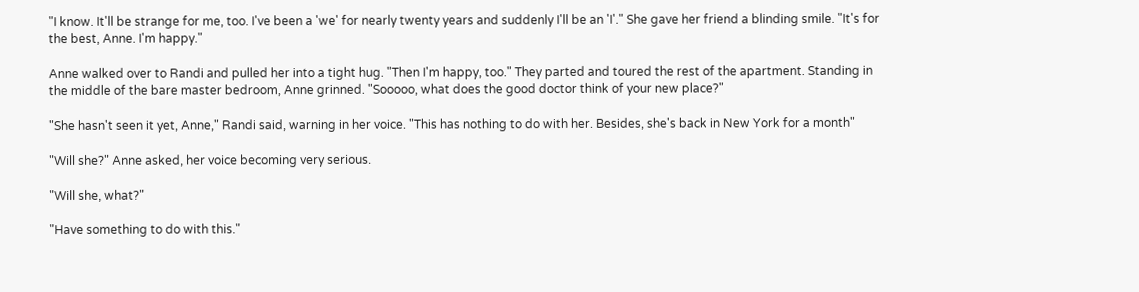"I know. It'll be strange for me, too. I've been a 'we' for nearly twenty years and suddenly I'll be an 'I'." She gave her friend a blinding smile. "It's for the best, Anne. I'm happy."

Anne walked over to Randi and pulled her into a tight hug. "Then I'm happy, too." They parted and toured the rest of the apartment. Standing in the middle of the bare master bedroom, Anne grinned. "Sooooo, what does the good doctor think of your new place?"

"She hasn't seen it yet, Anne," Randi said, warning in her voice. "This has nothing to do with her. Besides, she's back in New York for a month"

"Will she?" Anne asked, her voice becoming very serious.

"Will she, what?"

"Have something to do with this."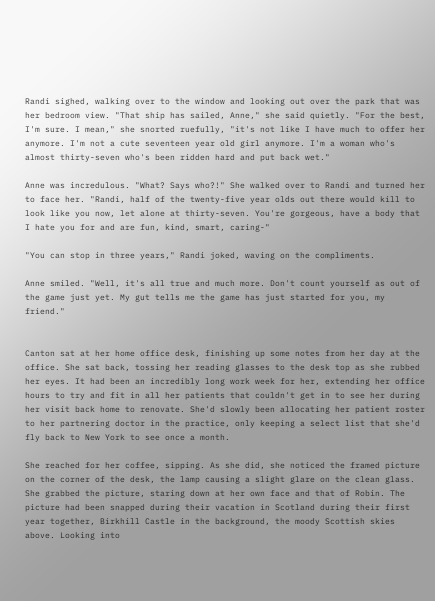Randi sighed, walking over to the window and looking out over the park that was her bedroom view. "That ship has sailed, Anne," she said quietly. "For the best, I'm sure. I mean," she snorted ruefully, "it's not like I have much to offer her anymore. I'm not a cute seventeen year old girl anymore. I'm a woman who's almost thirty-seven who's been ridden hard and put back wet."

Anne was incredulous. "What? Says who?!" She walked over to Randi and turned her to face her. "Randi, half of the twenty-five year olds out there would kill to look like you now, let alone at thirty-seven. You're gorgeous, have a body that I hate you for and are fun, kind, smart, caring-"

"You can stop in three years," Randi joked, waving on the compliments.

Anne smiled. "Well, it's all true and much more. Don't count yourself as out of the game just yet. My gut tells me the game has just started for you, my friend."


Canton sat at her home office desk, finishing up some notes from her day at the office. She sat back, tossing her reading glasses to the desk top as she rubbed her eyes. It had been an incredibly long work week for her, extending her office hours to try and fit in all her patients that couldn't get in to see her during her visit back home to renovate. She'd slowly been allocating her patient roster to her partnering doctor in the practice, only keeping a select list that she'd fly back to New York to see once a month.

She reached for her coffee, sipping. As she did, she noticed the framed picture on the corner of the desk, the lamp causing a slight glare on the clean glass. She grabbed the picture, staring down at her own face and that of Robin. The picture had been snapped during their vacation in Scotland during their first year together, Birkhill Castle in the background, the moody Scottish skies above. Looking into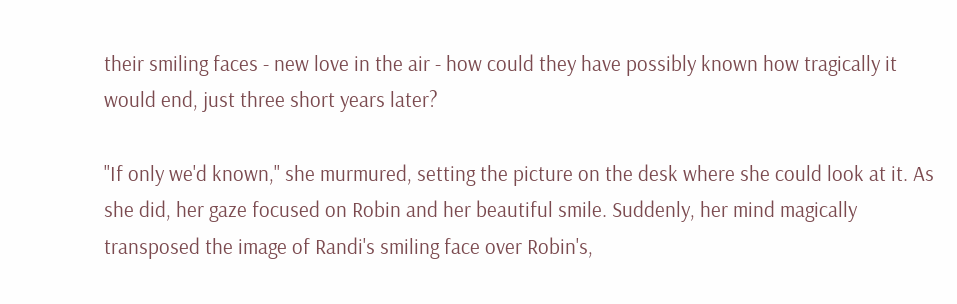their smiling faces - new love in the air - how could they have possibly known how tragically it would end, just three short years later?

"If only we'd known," she murmured, setting the picture on the desk where she could look at it. As she did, her gaze focused on Robin and her beautiful smile. Suddenly, her mind magically transposed the image of Randi's smiling face over Robin's,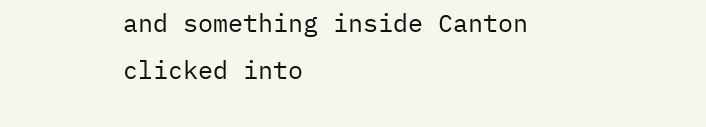and something inside Canton clicked into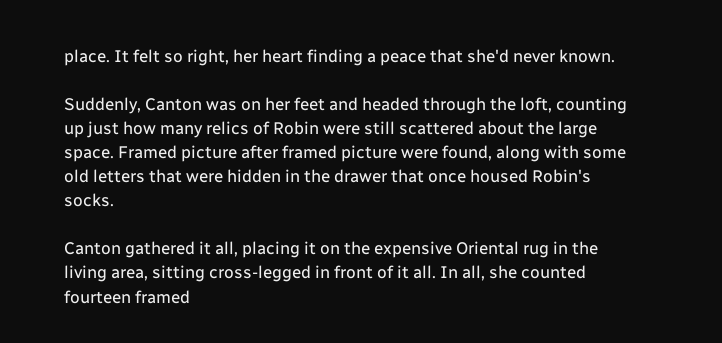place. It felt so right, her heart finding a peace that she'd never known.

Suddenly, Canton was on her feet and headed through the loft, counting up just how many relics of Robin were still scattered about the large space. Framed picture after framed picture were found, along with some old letters that were hidden in the drawer that once housed Robin's socks.

Canton gathered it all, placing it on the expensive Oriental rug in the living area, sitting cross-legged in front of it all. In all, she counted fourteen framed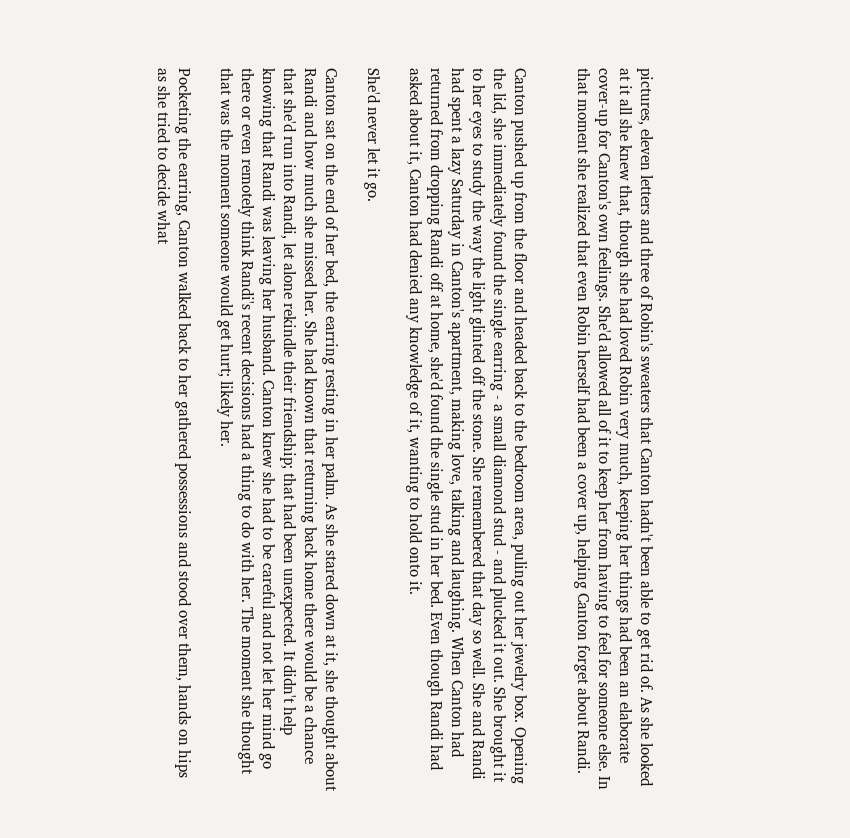pictures, eleven letters and three of Robin's sweaters that Canton hadn't been able to get rid of. As she looked at it all she knew that, though she had loved Robin very much, keeping her things had been an elaborate cover-up for Canton's own feelings. She'd allowed all of it to keep her from having to feel for someone else. In that moment she realized that even Robin herself had been a cover up, helping Canton forget about Randi.


Canton pushed up from the floor and headed back to the bedroom area, puling out her jewelry box. Opening the lid, she immediately found the single earring - a small diamond stud - and plucked it out. She brought it to her eyes to study the way the light glinted off the stone. She remembered that day so well. She and Randi had spent a lazy Saturday in Canton's apartment, making love, talking and laughing. When Canton had returned from dropping Randi off at home, she'd found the single stud in her bed. Even though Randi had asked about it, Canton had denied any knowledge of it, wanting to hold onto it.

She'd never let it go.

Canton sat on the end of her bed, the earring resting in her palm. As she stared down at it, she thought about Randi and how much she missed her. She had known that returning back home there would be a chance that she'd run into Randi, let alone rekindle their friendship; that had been unexpected. It didn't help knowing that Randi was leaving her husband. Canton knew she had to be careful and not let her mind go there or even remotely think Randi's recent decisions had a thing to do with her. The moment she thought that was the moment someone would get hurt; likely her.

Pocketing the earring, Canton walked back to her gathered possessions and stood over them, hands on hips as she tried to decide what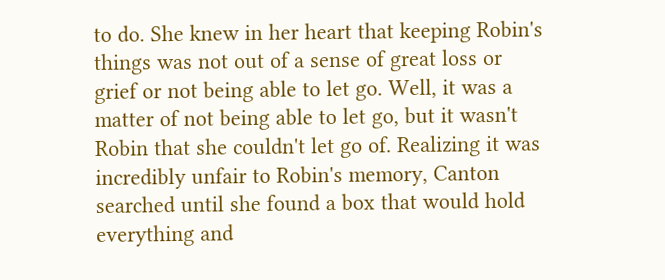to do. She knew in her heart that keeping Robin's things was not out of a sense of great loss or grief or not being able to let go. Well, it was a matter of not being able to let go, but it wasn't Robin that she couldn't let go of. Realizing it was incredibly unfair to Robin's memory, Canton searched until she found a box that would hold everything and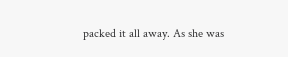packed it all away. As she was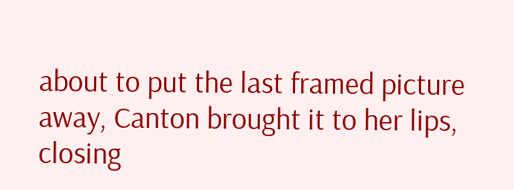about to put the last framed picture away, Canton brought it to her lips, closing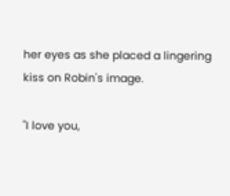her eyes as she placed a lingering kiss on Robin's image.

"I love you,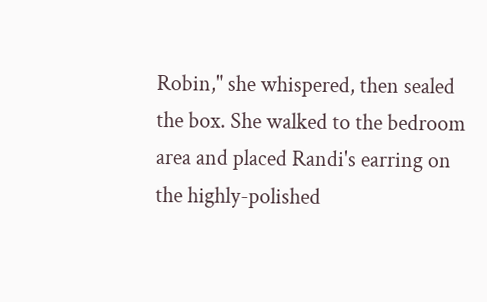Robin," she whispered, then sealed the box. She walked to the bedroom area and placed Randi's earring on the highly-polished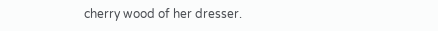cherry wood of her dresser.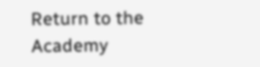Return to the Academy